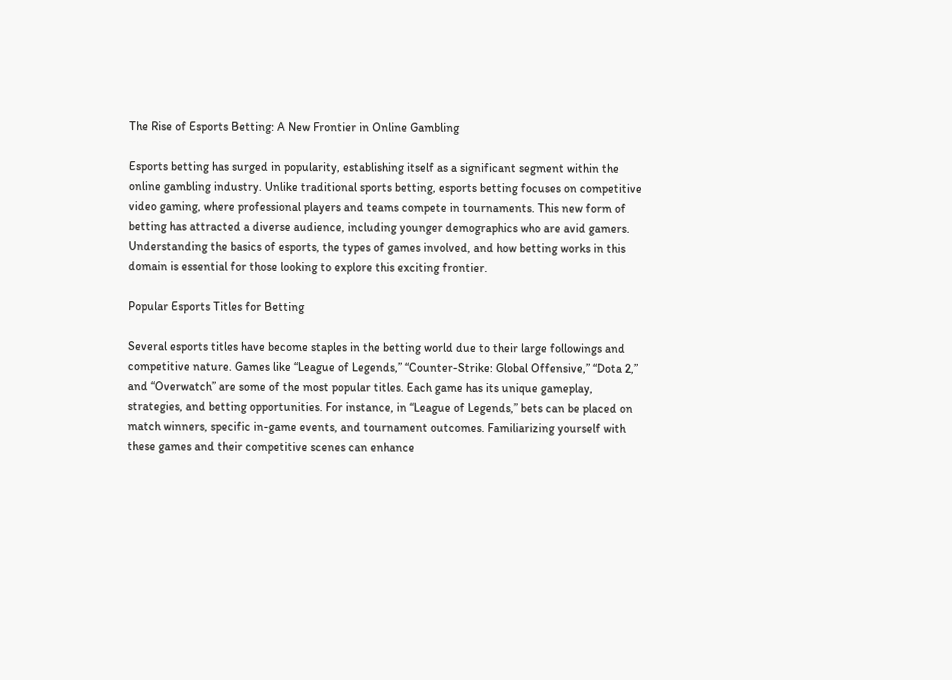The Rise of Esports Betting: A New Frontier in Online Gambling

Esports betting has surged in popularity, establishing itself as a significant segment within the online gambling industry. Unlike traditional sports betting, esports betting focuses on competitive video gaming, where professional players and teams compete in tournaments. This new form of betting has attracted a diverse audience, including younger demographics who are avid gamers. Understanding the basics of esports, the types of games involved, and how betting works in this domain is essential for those looking to explore this exciting frontier.

Popular Esports Titles for Betting

Several esports titles have become staples in the betting world due to their large followings and competitive nature. Games like “League of Legends,” “Counter-Strike: Global Offensive,” “Dota 2,” and “Overwatch” are some of the most popular titles. Each game has its unique gameplay, strategies, and betting opportunities. For instance, in “League of Legends,” bets can be placed on match winners, specific in-game events, and tournament outcomes. Familiarizing yourself with these games and their competitive scenes can enhance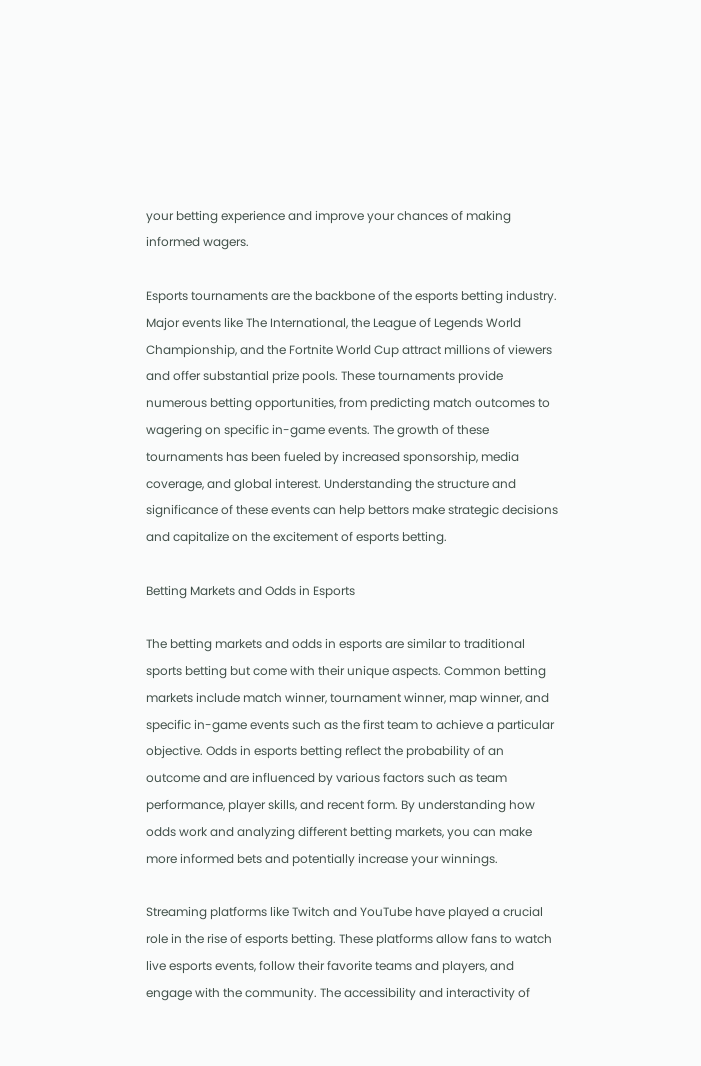your betting experience and improve your chances of making informed wagers.

Esports tournaments are the backbone of the esports betting industry. Major events like The International, the League of Legends World Championship, and the Fortnite World Cup attract millions of viewers and offer substantial prize pools. These tournaments provide numerous betting opportunities, from predicting match outcomes to wagering on specific in-game events. The growth of these tournaments has been fueled by increased sponsorship, media coverage, and global interest. Understanding the structure and significance of these events can help bettors make strategic decisions and capitalize on the excitement of esports betting.

Betting Markets and Odds in Esports

The betting markets and odds in esports are similar to traditional sports betting but come with their unique aspects. Common betting markets include match winner, tournament winner, map winner, and specific in-game events such as the first team to achieve a particular objective. Odds in esports betting reflect the probability of an outcome and are influenced by various factors such as team performance, player skills, and recent form. By understanding how odds work and analyzing different betting markets, you can make more informed bets and potentially increase your winnings.

Streaming platforms like Twitch and YouTube have played a crucial role in the rise of esports betting. These platforms allow fans to watch live esports events, follow their favorite teams and players, and engage with the community. The accessibility and interactivity of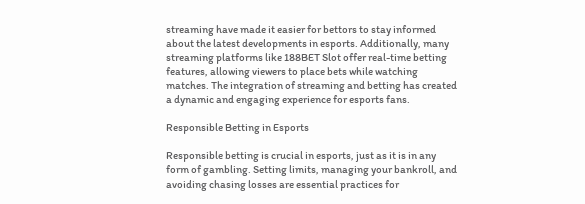streaming have made it easier for bettors to stay informed about the latest developments in esports. Additionally, many streaming platforms like 188BET Slot offer real-time betting features, allowing viewers to place bets while watching matches. The integration of streaming and betting has created a dynamic and engaging experience for esports fans.

Responsible Betting in Esports

Responsible betting is crucial in esports, just as it is in any form of gambling. Setting limits, managing your bankroll, and avoiding chasing losses are essential practices for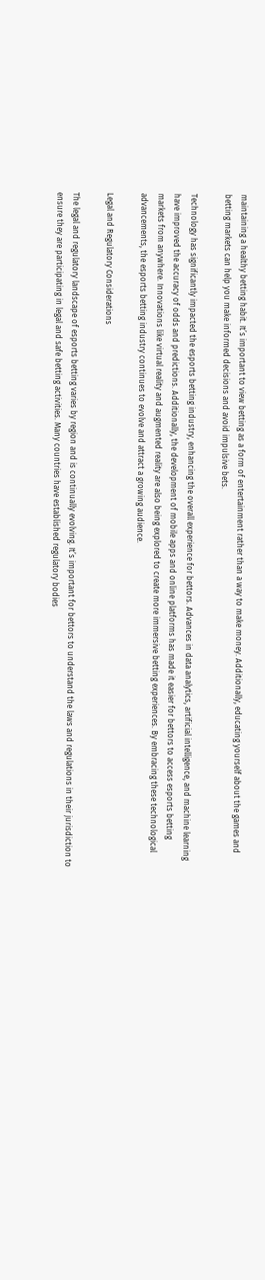maintaining a healthy betting habit. It’s important to view betting as a form of entertainment rather than a way to make money. Additionally, educating yourself about the games and betting markets can help you make informed decisions and avoid impulsive bets.

Technology has significantly impacted the esports betting industry, enhancing the overall experience for bettors. Advances in data analytics, artificial intelligence, and machine learning have improved the accuracy of odds and predictions. Additionally, the development of mobile apps and online platforms has made it easier for bettors to access esports betting markets from anywhere. Innovations like virtual reality and augmented reality are also being explored to create more immersive betting experiences. By embracing these technological advancements, the esports betting industry continues to evolve and attract a growing audience.

Legal and Regulatory Considerations

The legal and regulatory landscape of esports betting varies by region and is continually evolving. It’s important for bettors to understand the laws and regulations in their jurisdiction to ensure they are participating in legal and safe betting activities. Many countries have established regulatory bodies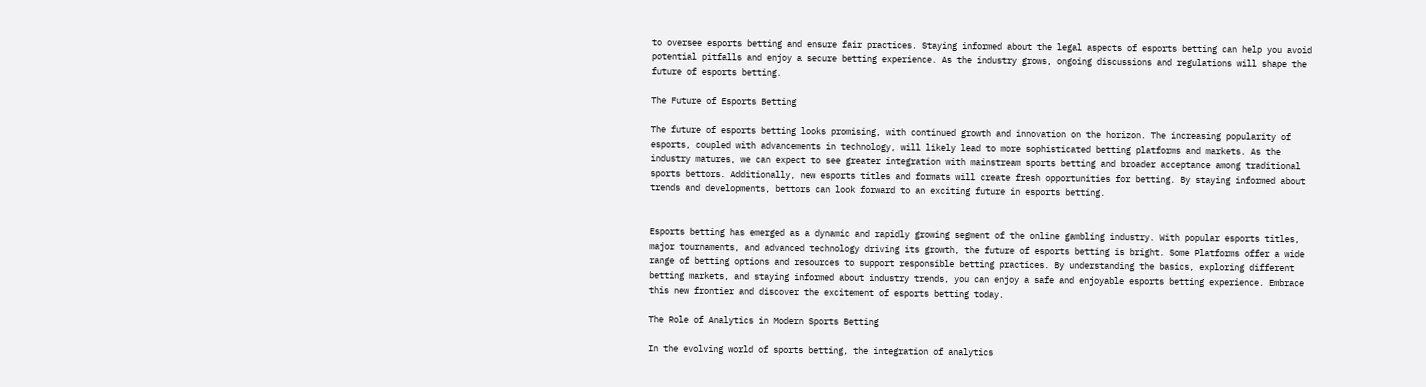to oversee esports betting and ensure fair practices. Staying informed about the legal aspects of esports betting can help you avoid potential pitfalls and enjoy a secure betting experience. As the industry grows, ongoing discussions and regulations will shape the future of esports betting.

The Future of Esports Betting

The future of esports betting looks promising, with continued growth and innovation on the horizon. The increasing popularity of esports, coupled with advancements in technology, will likely lead to more sophisticated betting platforms and markets. As the industry matures, we can expect to see greater integration with mainstream sports betting and broader acceptance among traditional sports bettors. Additionally, new esports titles and formats will create fresh opportunities for betting. By staying informed about trends and developments, bettors can look forward to an exciting future in esports betting.


Esports betting has emerged as a dynamic and rapidly growing segment of the online gambling industry. With popular esports titles, major tournaments, and advanced technology driving its growth, the future of esports betting is bright. Some Platforms offer a wide range of betting options and resources to support responsible betting practices. By understanding the basics, exploring different betting markets, and staying informed about industry trends, you can enjoy a safe and enjoyable esports betting experience. Embrace this new frontier and discover the excitement of esports betting today.

The Role of Analytics in Modern Sports Betting

In the evolving world of sports betting, the integration of analytics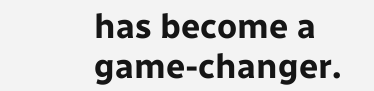has become a game-changer.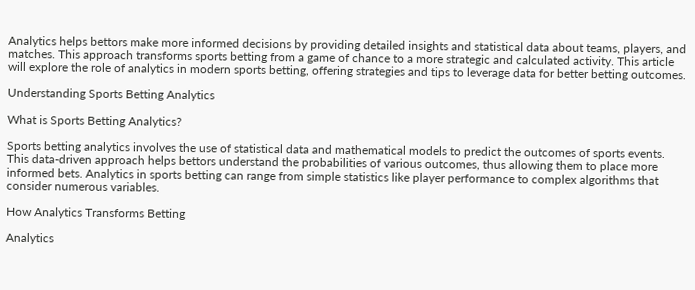Analytics helps bettors make more informed decisions by providing detailed insights and statistical data about teams, players, and matches. This approach transforms sports betting from a game of chance to a more strategic and calculated activity. This article will explore the role of analytics in modern sports betting, offering strategies and tips to leverage data for better betting outcomes.

Understanding Sports Betting Analytics

What is Sports Betting Analytics?

Sports betting analytics involves the use of statistical data and mathematical models to predict the outcomes of sports events. This data-driven approach helps bettors understand the probabilities of various outcomes, thus allowing them to place more informed bets. Analytics in sports betting can range from simple statistics like player performance to complex algorithms that consider numerous variables.

How Analytics Transforms Betting

Analytics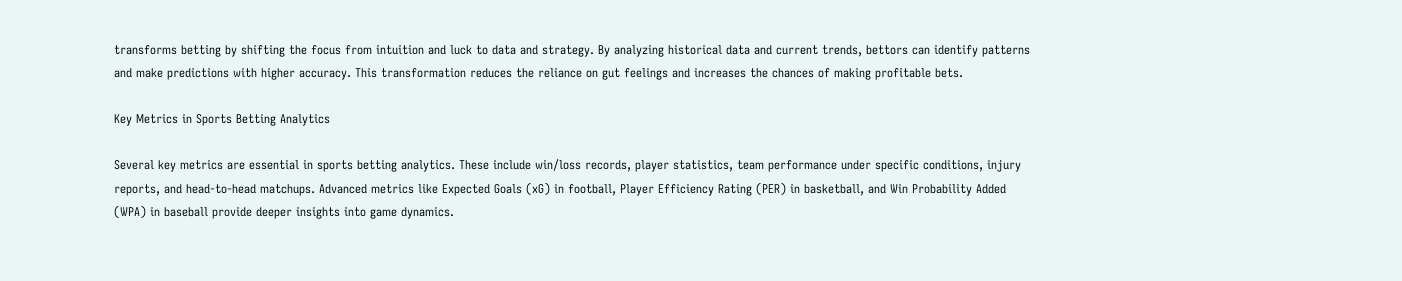transforms betting by shifting the focus from intuition and luck to data and strategy. By analyzing historical data and current trends, bettors can identify patterns and make predictions with higher accuracy. This transformation reduces the reliance on gut feelings and increases the chances of making profitable bets.

Key Metrics in Sports Betting Analytics

Several key metrics are essential in sports betting analytics. These include win/loss records, player statistics, team performance under specific conditions, injury reports, and head-to-head matchups. Advanced metrics like Expected Goals (xG) in football, Player Efficiency Rating (PER) in basketball, and Win Probability Added (WPA) in baseball provide deeper insights into game dynamics.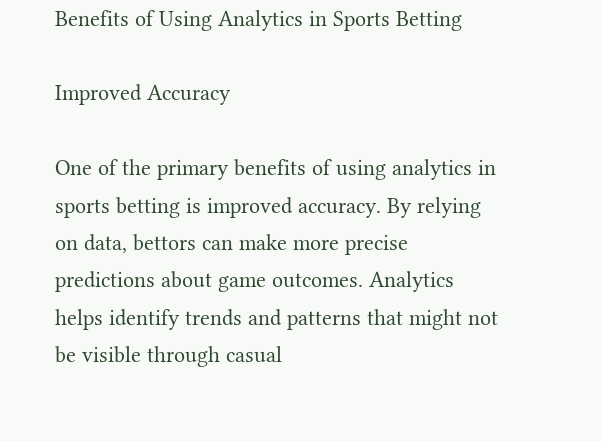Benefits of Using Analytics in Sports Betting

Improved Accuracy

One of the primary benefits of using analytics in sports betting is improved accuracy. By relying on data, bettors can make more precise predictions about game outcomes. Analytics helps identify trends and patterns that might not be visible through casual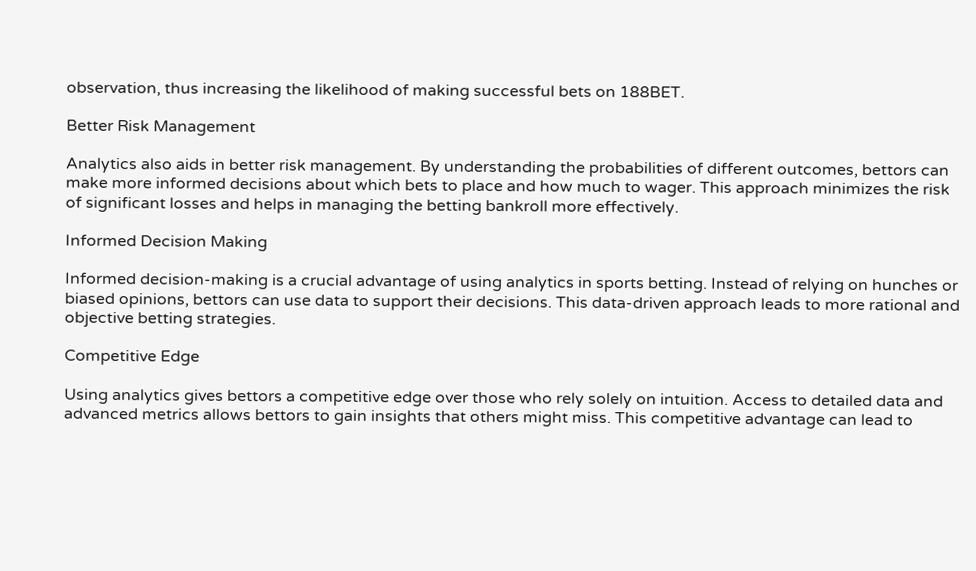observation, thus increasing the likelihood of making successful bets on 188BET.

Better Risk Management

Analytics also aids in better risk management. By understanding the probabilities of different outcomes, bettors can make more informed decisions about which bets to place and how much to wager. This approach minimizes the risk of significant losses and helps in managing the betting bankroll more effectively.

Informed Decision Making

Informed decision-making is a crucial advantage of using analytics in sports betting. Instead of relying on hunches or biased opinions, bettors can use data to support their decisions. This data-driven approach leads to more rational and objective betting strategies.

Competitive Edge

Using analytics gives bettors a competitive edge over those who rely solely on intuition. Access to detailed data and advanced metrics allows bettors to gain insights that others might miss. This competitive advantage can lead to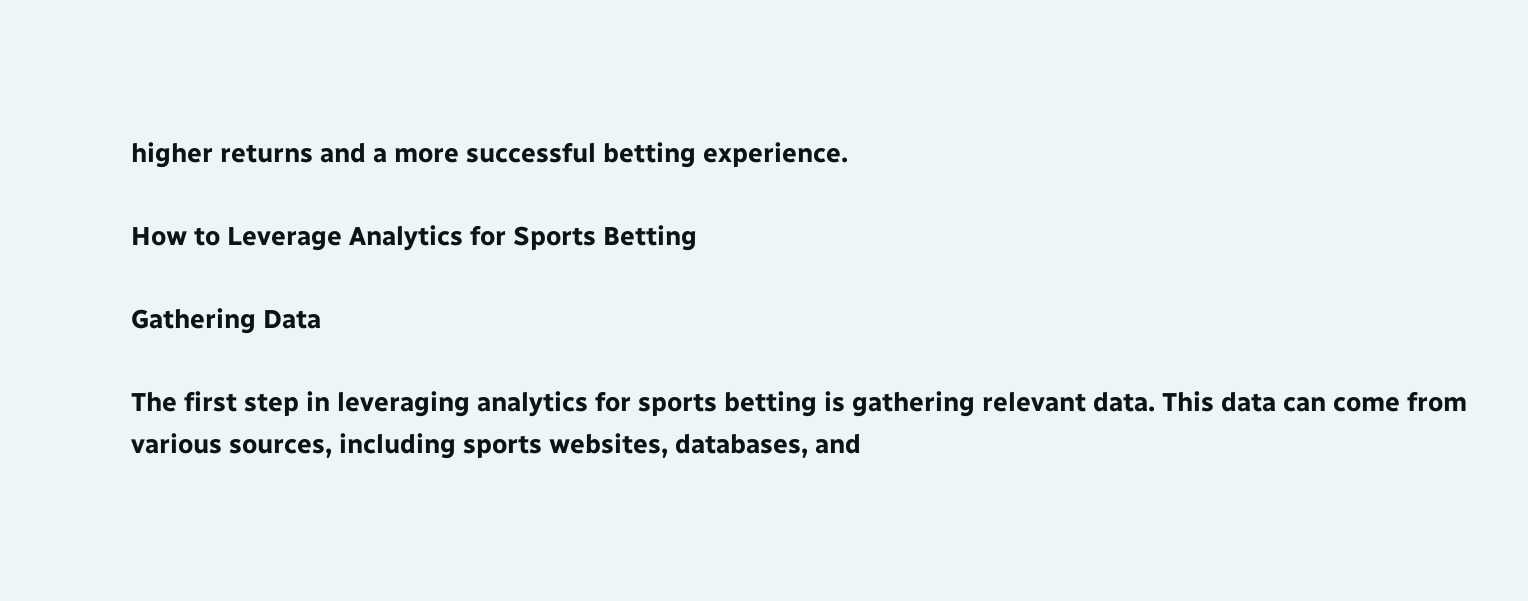higher returns and a more successful betting experience.

How to Leverage Analytics for Sports Betting

Gathering Data

The first step in leveraging analytics for sports betting is gathering relevant data. This data can come from various sources, including sports websites, databases, and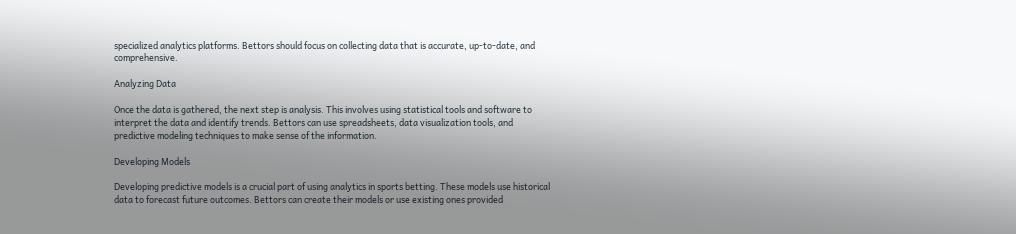specialized analytics platforms. Bettors should focus on collecting data that is accurate, up-to-date, and comprehensive.

Analyzing Data

Once the data is gathered, the next step is analysis. This involves using statistical tools and software to interpret the data and identify trends. Bettors can use spreadsheets, data visualization tools, and predictive modeling techniques to make sense of the information.

Developing Models

Developing predictive models is a crucial part of using analytics in sports betting. These models use historical data to forecast future outcomes. Bettors can create their models or use existing ones provided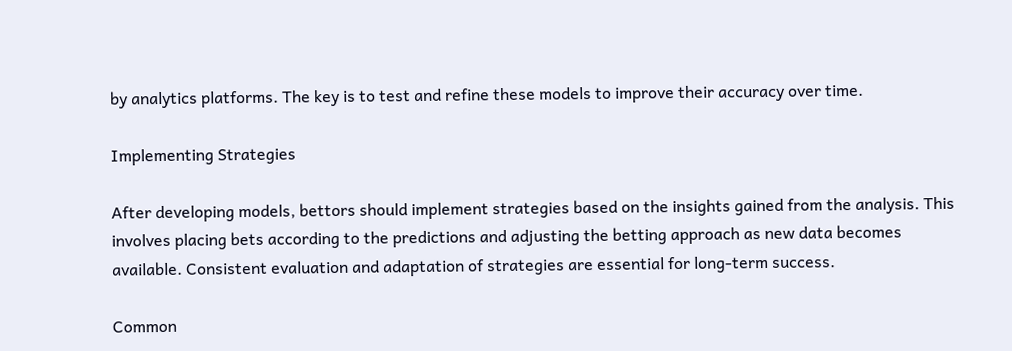by analytics platforms. The key is to test and refine these models to improve their accuracy over time.

Implementing Strategies

After developing models, bettors should implement strategies based on the insights gained from the analysis. This involves placing bets according to the predictions and adjusting the betting approach as new data becomes available. Consistent evaluation and adaptation of strategies are essential for long-term success.

Common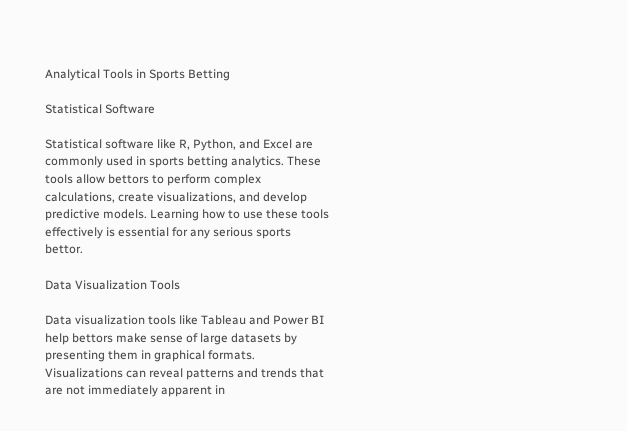Analytical Tools in Sports Betting

Statistical Software

Statistical software like R, Python, and Excel are commonly used in sports betting analytics. These tools allow bettors to perform complex calculations, create visualizations, and develop predictive models. Learning how to use these tools effectively is essential for any serious sports bettor.

Data Visualization Tools

Data visualization tools like Tableau and Power BI help bettors make sense of large datasets by presenting them in graphical formats. Visualizations can reveal patterns and trends that are not immediately apparent in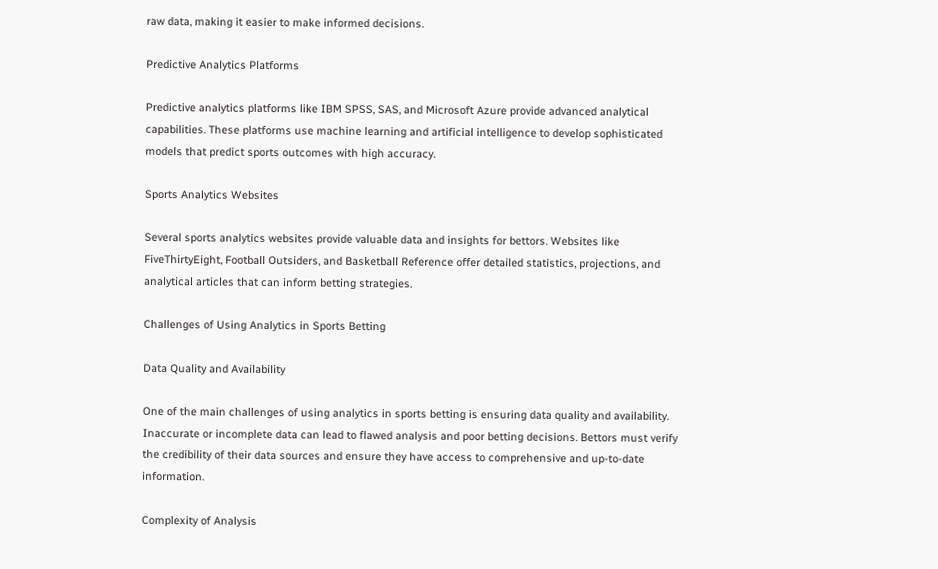raw data, making it easier to make informed decisions.

Predictive Analytics Platforms

Predictive analytics platforms like IBM SPSS, SAS, and Microsoft Azure provide advanced analytical capabilities. These platforms use machine learning and artificial intelligence to develop sophisticated models that predict sports outcomes with high accuracy.

Sports Analytics Websites

Several sports analytics websites provide valuable data and insights for bettors. Websites like FiveThirtyEight, Football Outsiders, and Basketball Reference offer detailed statistics, projections, and analytical articles that can inform betting strategies.

Challenges of Using Analytics in Sports Betting

Data Quality and Availability

One of the main challenges of using analytics in sports betting is ensuring data quality and availability. Inaccurate or incomplete data can lead to flawed analysis and poor betting decisions. Bettors must verify the credibility of their data sources and ensure they have access to comprehensive and up-to-date information.

Complexity of Analysis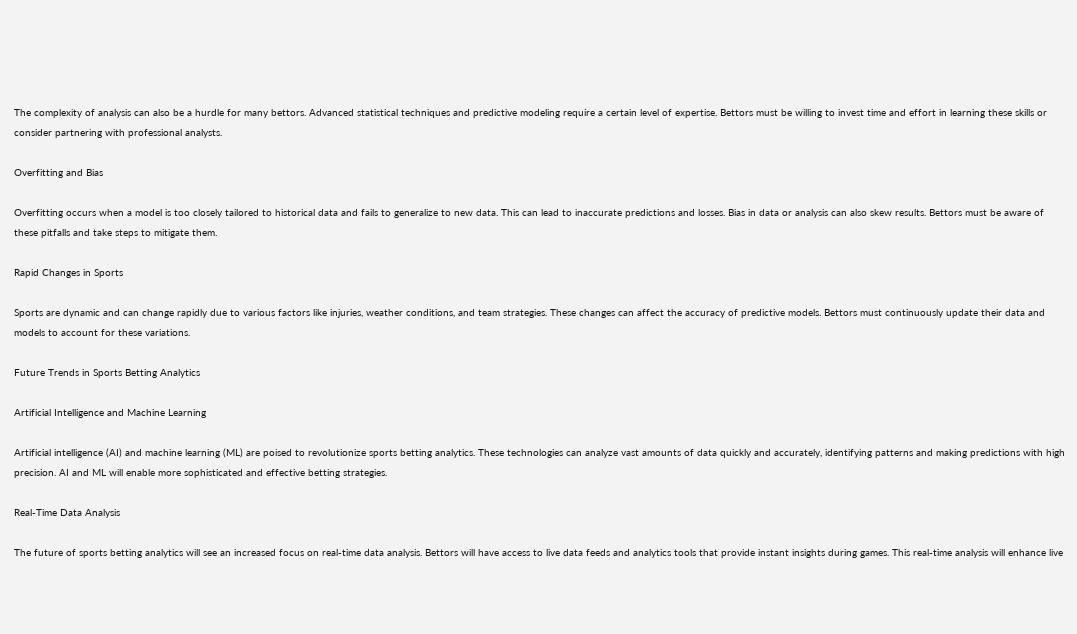The complexity of analysis can also be a hurdle for many bettors. Advanced statistical techniques and predictive modeling require a certain level of expertise. Bettors must be willing to invest time and effort in learning these skills or consider partnering with professional analysts.

Overfitting and Bias

Overfitting occurs when a model is too closely tailored to historical data and fails to generalize to new data. This can lead to inaccurate predictions and losses. Bias in data or analysis can also skew results. Bettors must be aware of these pitfalls and take steps to mitigate them.

Rapid Changes in Sports

Sports are dynamic and can change rapidly due to various factors like injuries, weather conditions, and team strategies. These changes can affect the accuracy of predictive models. Bettors must continuously update their data and models to account for these variations.

Future Trends in Sports Betting Analytics

Artificial Intelligence and Machine Learning

Artificial intelligence (AI) and machine learning (ML) are poised to revolutionize sports betting analytics. These technologies can analyze vast amounts of data quickly and accurately, identifying patterns and making predictions with high precision. AI and ML will enable more sophisticated and effective betting strategies.

Real-Time Data Analysis

The future of sports betting analytics will see an increased focus on real-time data analysis. Bettors will have access to live data feeds and analytics tools that provide instant insights during games. This real-time analysis will enhance live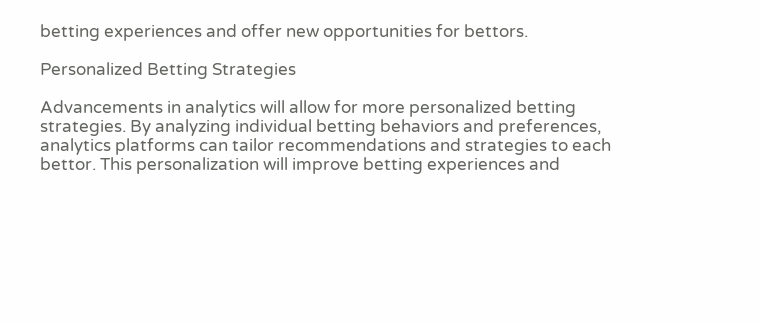betting experiences and offer new opportunities for bettors.

Personalized Betting Strategies

Advancements in analytics will allow for more personalized betting strategies. By analyzing individual betting behaviors and preferences, analytics platforms can tailor recommendations and strategies to each bettor. This personalization will improve betting experiences and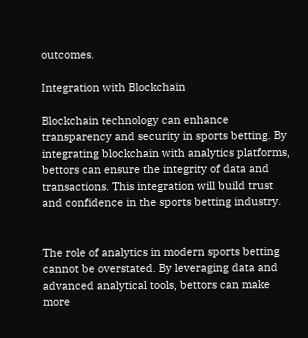outcomes.

Integration with Blockchain

Blockchain technology can enhance transparency and security in sports betting. By integrating blockchain with analytics platforms, bettors can ensure the integrity of data and transactions. This integration will build trust and confidence in the sports betting industry.


The role of analytics in modern sports betting cannot be overstated. By leveraging data and advanced analytical tools, bettors can make more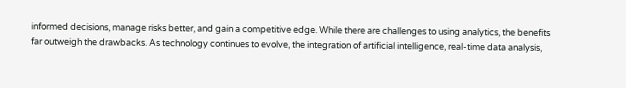informed decisions, manage risks better, and gain a competitive edge. While there are challenges to using analytics, the benefits far outweigh the drawbacks. As technology continues to evolve, the integration of artificial intelligence, real-time data analysis,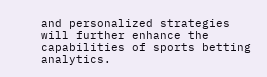and personalized strategies will further enhance the capabilities of sports betting analytics.